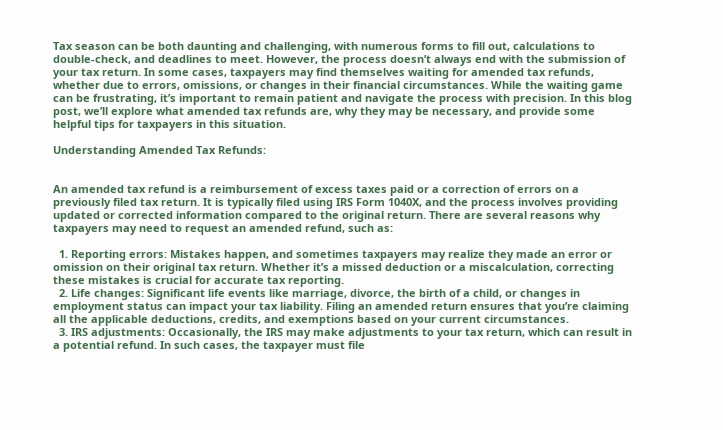Tax season can be both daunting and challenging, with numerous forms to fill out, calculations to double-check, and deadlines to meet. However, the process doesn’t always end with the submission of your tax return. In some cases, taxpayers may find themselves waiting for amended tax refunds, whether due to errors, omissions, or changes in their financial circumstances. While the waiting game can be frustrating, it’s important to remain patient and navigate the process with precision. In this blog post, we’ll explore what amended tax refunds are, why they may be necessary, and provide some helpful tips for taxpayers in this situation.

Understanding Amended Tax Refunds:


An amended tax refund is a reimbursement of excess taxes paid or a correction of errors on a previously filed tax return. It is typically filed using IRS Form 1040X, and the process involves providing updated or corrected information compared to the original return. There are several reasons why taxpayers may need to request an amended refund, such as:

  1. Reporting errors: Mistakes happen, and sometimes taxpayers may realize they made an error or omission on their original tax return. Whether it’s a missed deduction or a miscalculation, correcting these mistakes is crucial for accurate tax reporting.
  2. Life changes: Significant life events like marriage, divorce, the birth of a child, or changes in employment status can impact your tax liability. Filing an amended return ensures that you’re claiming all the applicable deductions, credits, and exemptions based on your current circumstances.
  3. IRS adjustments: Occasionally, the IRS may make adjustments to your tax return, which can result in a potential refund. In such cases, the taxpayer must file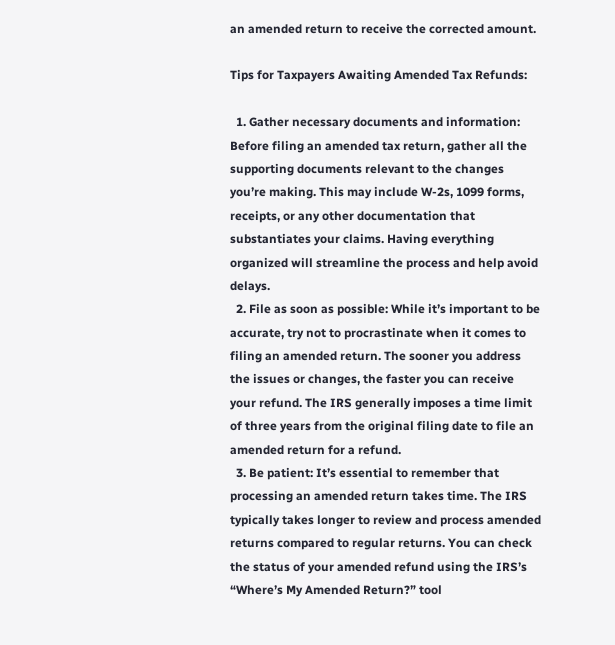an amended return to receive the corrected amount.

Tips for Taxpayers Awaiting Amended Tax Refunds:

  1. Gather necessary documents and information: Before filing an amended tax return, gather all the supporting documents relevant to the changes you’re making. This may include W-2s, 1099 forms, receipts, or any other documentation that substantiates your claims. Having everything organized will streamline the process and help avoid delays.
  2. File as soon as possible: While it’s important to be accurate, try not to procrastinate when it comes to filing an amended return. The sooner you address the issues or changes, the faster you can receive your refund. The IRS generally imposes a time limit of three years from the original filing date to file an amended return for a refund.
  3. Be patient: It’s essential to remember that processing an amended return takes time. The IRS typically takes longer to review and process amended returns compared to regular returns. You can check the status of your amended refund using the IRS’s “Where’s My Amended Return?” tool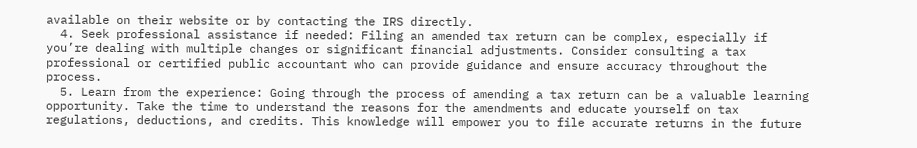available on their website or by contacting the IRS directly.
  4. Seek professional assistance if needed: Filing an amended tax return can be complex, especially if you’re dealing with multiple changes or significant financial adjustments. Consider consulting a tax professional or certified public accountant who can provide guidance and ensure accuracy throughout the process.
  5. Learn from the experience: Going through the process of amending a tax return can be a valuable learning opportunity. Take the time to understand the reasons for the amendments and educate yourself on tax regulations, deductions, and credits. This knowledge will empower you to file accurate returns in the future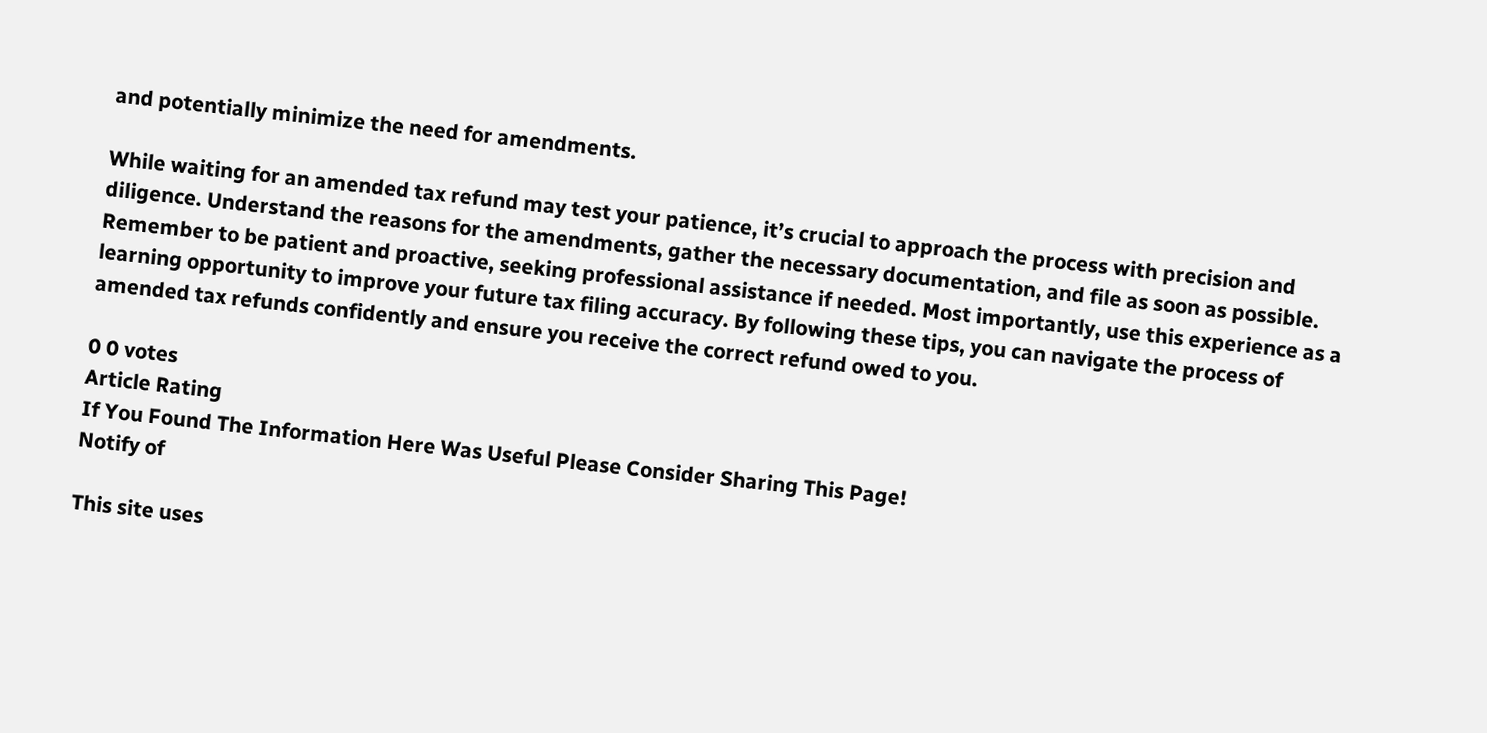and potentially minimize the need for amendments.

While waiting for an amended tax refund may test your patience, it’s crucial to approach the process with precision and diligence. Understand the reasons for the amendments, gather the necessary documentation, and file as soon as possible. Remember to be patient and proactive, seeking professional assistance if needed. Most importantly, use this experience as a learning opportunity to improve your future tax filing accuracy. By following these tips, you can navigate the process of amended tax refunds confidently and ensure you receive the correct refund owed to you.

0 0 votes
Article Rating
If You Found The Information Here Was Useful Please Consider Sharing This Page!
Notify of

This site uses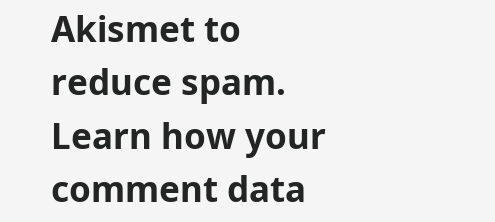Akismet to reduce spam. Learn how your comment data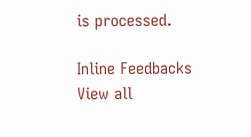is processed.

Inline Feedbacks
View all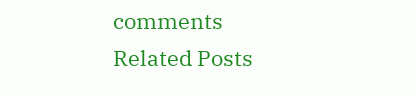comments
Related Posts